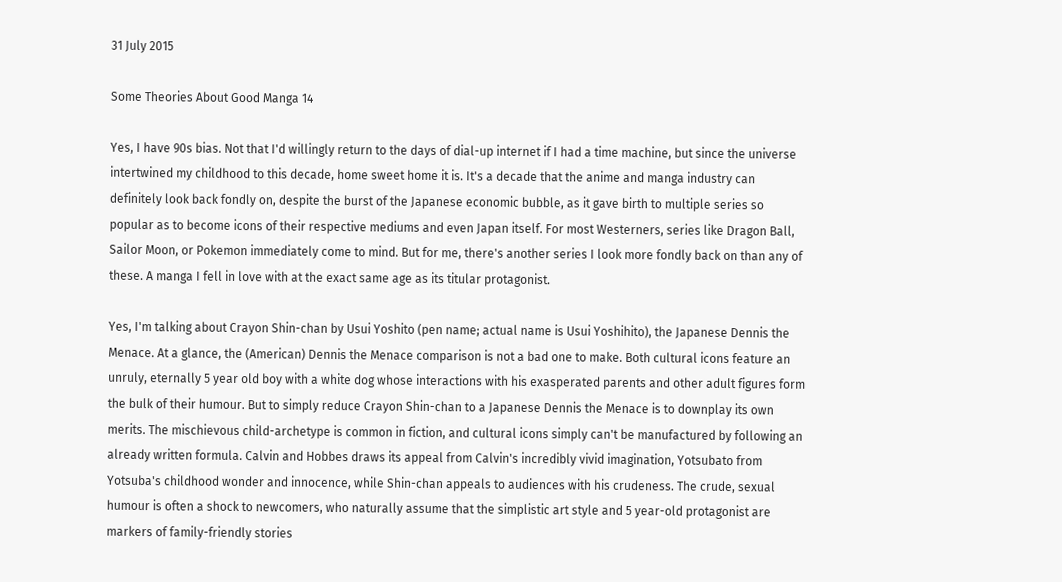31 July 2015

Some Theories About Good Manga 14

Yes, I have 90s bias. Not that I'd willingly return to the days of dial-up internet if I had a time machine, but since the universe intertwined my childhood to this decade, home sweet home it is. It's a decade that the anime and manga industry can definitely look back fondly on, despite the burst of the Japanese economic bubble, as it gave birth to multiple series so popular as to become icons of their respective mediums and even Japan itself. For most Westerners, series like Dragon Ball, Sailor Moon, or Pokemon immediately come to mind. But for me, there's another series I look more fondly back on than any of these. A manga I fell in love with at the exact same age as its titular protagonist.

Yes, I'm talking about Crayon Shin-chan by Usui Yoshito (pen name; actual name is Usui Yoshihito), the Japanese Dennis the Menace. At a glance, the (American) Dennis the Menace comparison is not a bad one to make. Both cultural icons feature an unruly, eternally 5 year old boy with a white dog whose interactions with his exasperated parents and other adult figures form the bulk of their humour. But to simply reduce Crayon Shin-chan to a Japanese Dennis the Menace is to downplay its own merits. The mischievous child-archetype is common in fiction, and cultural icons simply can't be manufactured by following an already written formula. Calvin and Hobbes draws its appeal from Calvin's incredibly vivid imagination, Yotsubato from Yotsuba's childhood wonder and innocence, while Shin-chan appeals to audiences with his crudeness. The crude, sexual humour is often a shock to newcomers, who naturally assume that the simplistic art style and 5 year-old protagonist are markers of family-friendly stories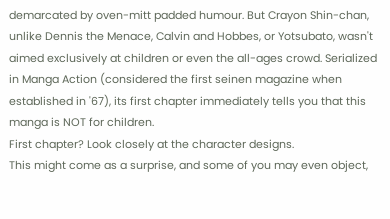demarcated by oven-mitt padded humour. But Crayon Shin-chan, unlike Dennis the Menace, Calvin and Hobbes, or Yotsubato, wasn't aimed exclusively at children or even the all-ages crowd. Serialized in Manga Action (considered the first seinen magazine when established in '67), its first chapter immediately tells you that this manga is NOT for children.
First chapter? Look closely at the character designs.
This might come as a surprise, and some of you may even object,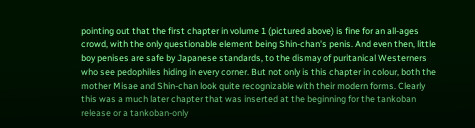pointing out that the first chapter in volume 1 (pictured above) is fine for an all-ages crowd, with the only questionable element being Shin-chan's penis. And even then, little boy penises are safe by Japanese standards, to the dismay of puritanical Westerners who see pedophiles hiding in every corner. But not only is this chapter in colour, both the mother Misae and Shin-chan look quite recognizable with their modern forms. Clearly this was a much later chapter that was inserted at the beginning for the tankoban release or a tankoban-only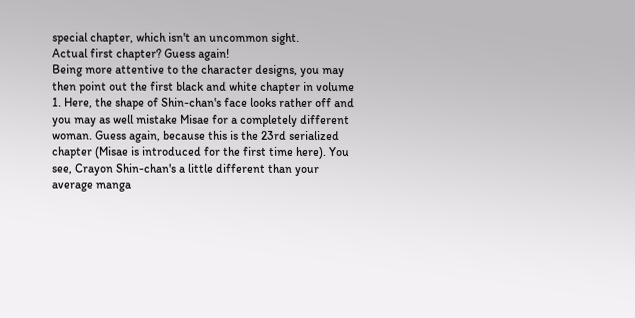special chapter, which isn't an uncommon sight.
Actual first chapter? Guess again!
Being more attentive to the character designs, you may then point out the first black and white chapter in volume 1. Here, the shape of Shin-chan's face looks rather off and you may as well mistake Misae for a completely different woman. Guess again, because this is the 23rd serialized chapter (Misae is introduced for the first time here). You see, Crayon Shin-chan's a little different than your average manga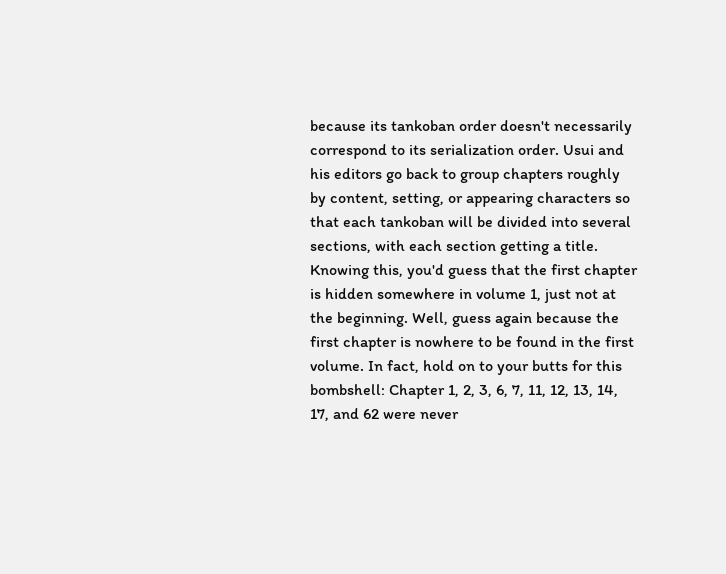because its tankoban order doesn't necessarily correspond to its serialization order. Usui and his editors go back to group chapters roughly by content, setting, or appearing characters so that each tankoban will be divided into several sections, with each section getting a title. Knowing this, you'd guess that the first chapter is hidden somewhere in volume 1, just not at the beginning. Well, guess again because the first chapter is nowhere to be found in the first volume. In fact, hold on to your butts for this bombshell: Chapter 1, 2, 3, 6, 7, 11, 12, 13, 14, 17, and 62 were never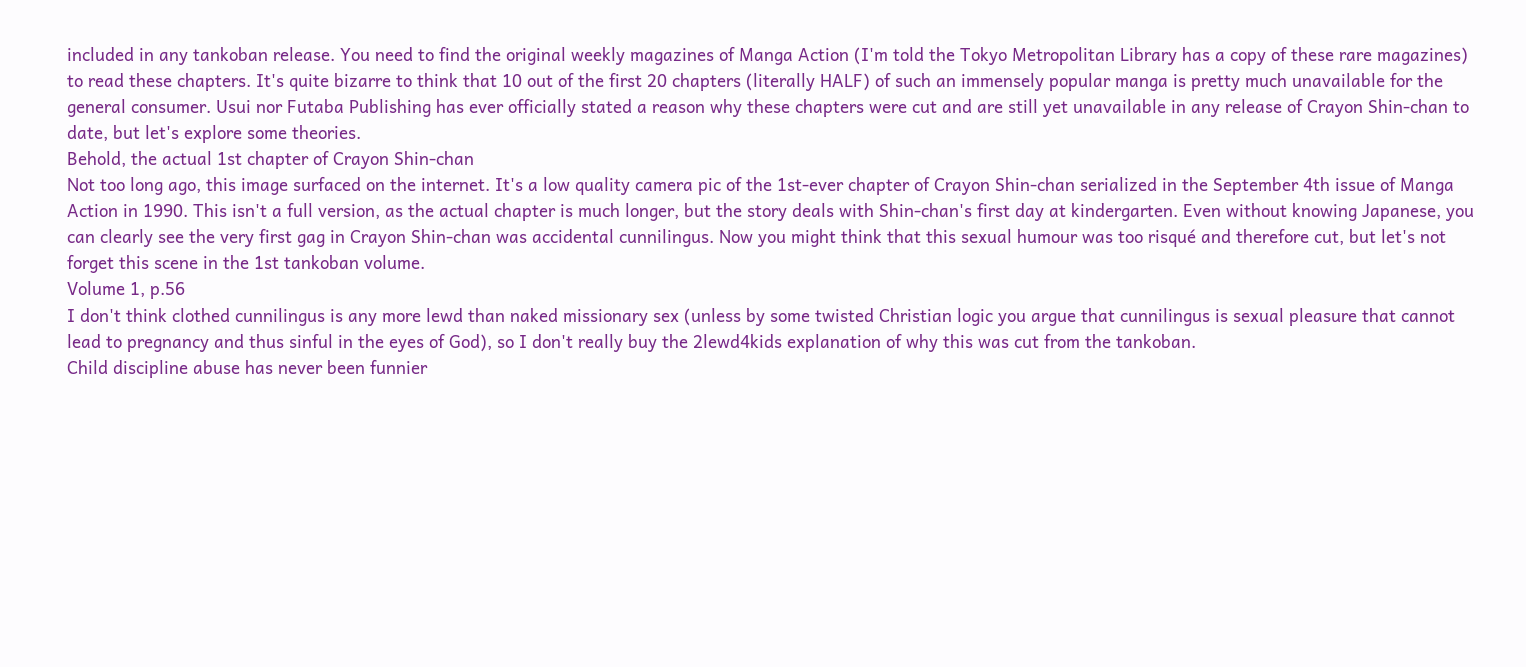included in any tankoban release. You need to find the original weekly magazines of Manga Action (I'm told the Tokyo Metropolitan Library has a copy of these rare magazines) to read these chapters. It's quite bizarre to think that 10 out of the first 20 chapters (literally HALF) of such an immensely popular manga is pretty much unavailable for the general consumer. Usui nor Futaba Publishing has ever officially stated a reason why these chapters were cut and are still yet unavailable in any release of Crayon Shin-chan to date, but let's explore some theories.
Behold, the actual 1st chapter of Crayon Shin-chan
Not too long ago, this image surfaced on the internet. It's a low quality camera pic of the 1st-ever chapter of Crayon Shin-chan serialized in the September 4th issue of Manga Action in 1990. This isn't a full version, as the actual chapter is much longer, but the story deals with Shin-chan's first day at kindergarten. Even without knowing Japanese, you can clearly see the very first gag in Crayon Shin-chan was accidental cunnilingus. Now you might think that this sexual humour was too risqué and therefore cut, but let's not forget this scene in the 1st tankoban volume.
Volume 1, p.56
I don't think clothed cunnilingus is any more lewd than naked missionary sex (unless by some twisted Christian logic you argue that cunnilingus is sexual pleasure that cannot lead to pregnancy and thus sinful in the eyes of God), so I don't really buy the 2lewd4kids explanation of why this was cut from the tankoban.
Child discipline abuse has never been funnier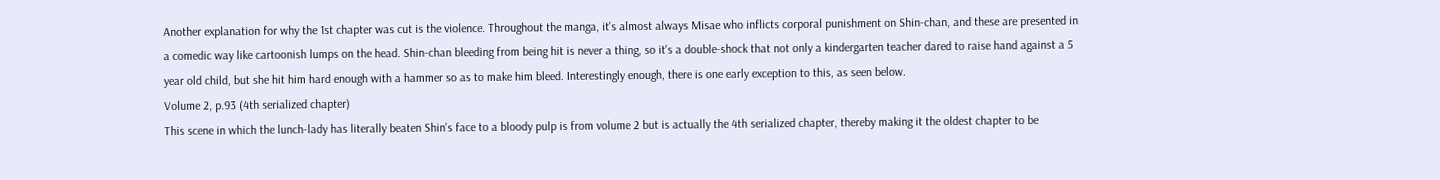Another explanation for why the 1st chapter was cut is the violence. Throughout the manga, it's almost always Misae who inflicts corporal punishment on Shin-chan, and these are presented in a comedic way like cartoonish lumps on the head. Shin-chan bleeding from being hit is never a thing, so it's a double-shock that not only a kindergarten teacher dared to raise hand against a 5 year old child, but she hit him hard enough with a hammer so as to make him bleed. Interestingly enough, there is one early exception to this, as seen below.
Volume 2, p.93 (4th serialized chapter)
This scene in which the lunch-lady has literally beaten Shin's face to a bloody pulp is from volume 2 but is actually the 4th serialized chapter, thereby making it the oldest chapter to be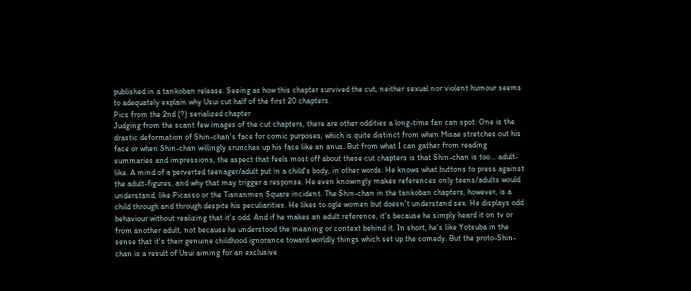published in a tankoban release. Seeing as how this chapter survived the cut, neither sexual nor violent humour seems to adequately explain why Usui cut half of the first 20 chapters.
Pics from the 2nd (?) serialized chapter
Judging from the scant few images of the cut chapters, there are other oddities a long-time fan can spot. One is the drastic deformation of Shin-chan's face for comic purposes, which is quite distinct from when Misae stretches out his face or when Shin-chan willingly srunches up his face like an anus. But from what I can gather from reading summaries and impressions, the aspect that feels most off about these cut chapters is that Shin-chan is too... adult-like. A mind of a perverted teenager/adult put in a child's body, in other words. He knows what buttons to press against the adult-figures, and why that may trigger a response. He even knowingly makes references only teens/adults would understand, like Picasso or the Tiananmen Square incident. The Shin-chan in the tankoban chapters, however, is a child through and through despite his peculiarities. He likes to ogle women but doesn't understand sex. He displays odd behaviour without realizing that it's odd. And if he makes an adult reference, it's because he simply heard it on tv or from another adult, not because he understood the meaning or context behind it. In short, he's like Yotsuba in the sense that it's their genuine childhood ignorance toward worldly things which set up the comedy. But the proto-Shin-chan is a result of Usui aiming for an exclusive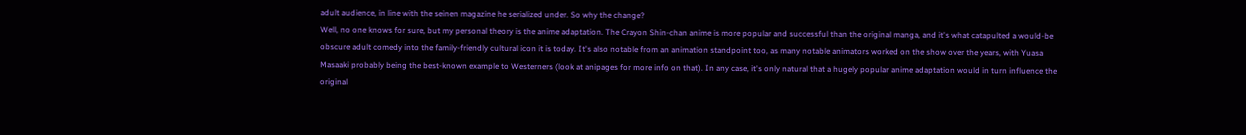adult audience, in line with the seinen magazine he serialized under. So why the change?
Well, no one knows for sure, but my personal theory is the anime adaptation. The Crayon Shin-chan anime is more popular and successful than the original manga, and it's what catapulted a would-be obscure adult comedy into the family-friendly cultural icon it is today. It's also notable from an animation standpoint too, as many notable animators worked on the show over the years, with Yuasa Masaaki probably being the best-known example to Westerners (look at anipages for more info on that). In any case, it's only natural that a hugely popular anime adaptation would in turn influence the original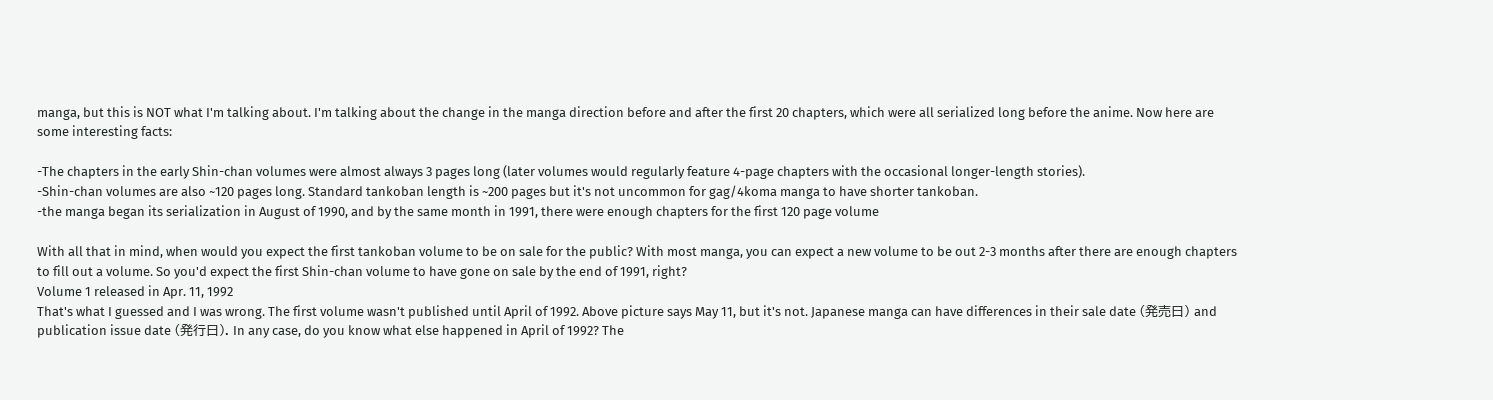manga, but this is NOT what I'm talking about. I'm talking about the change in the manga direction before and after the first 20 chapters, which were all serialized long before the anime. Now here are some interesting facts:

-The chapters in the early Shin-chan volumes were almost always 3 pages long (later volumes would regularly feature 4-page chapters with the occasional longer-length stories).
-Shin-chan volumes are also ~120 pages long. Standard tankoban length is ~200 pages but it's not uncommon for gag/4koma manga to have shorter tankoban.
-the manga began its serialization in August of 1990, and by the same month in 1991, there were enough chapters for the first 120 page volume

With all that in mind, when would you expect the first tankoban volume to be on sale for the public? With most manga, you can expect a new volume to be out 2-3 months after there are enough chapters to fill out a volume. So you'd expect the first Shin-chan volume to have gone on sale by the end of 1991, right?
Volume 1 released in Apr. 11, 1992
That's what I guessed and I was wrong. The first volume wasn't published until April of 1992. Above picture says May 11, but it's not. Japanese manga can have differences in their sale date (発売日) and publication issue date (発行日). In any case, do you know what else happened in April of 1992? The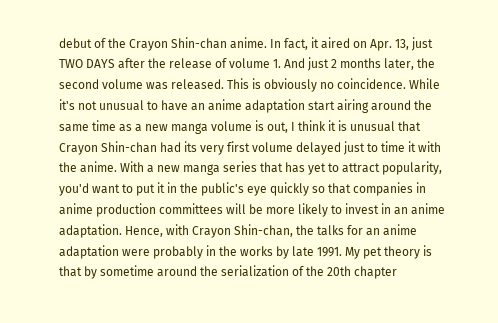debut of the Crayon Shin-chan anime. In fact, it aired on Apr. 13, just TWO DAYS after the release of volume 1. And just 2 months later, the second volume was released. This is obviously no coincidence. While it's not unusual to have an anime adaptation start airing around the same time as a new manga volume is out, I think it is unusual that Crayon Shin-chan had its very first volume delayed just to time it with the anime. With a new manga series that has yet to attract popularity, you'd want to put it in the public's eye quickly so that companies in anime production committees will be more likely to invest in an anime adaptation. Hence, with Crayon Shin-chan, the talks for an anime adaptation were probably in the works by late 1991. My pet theory is that by sometime around the serialization of the 20th chapter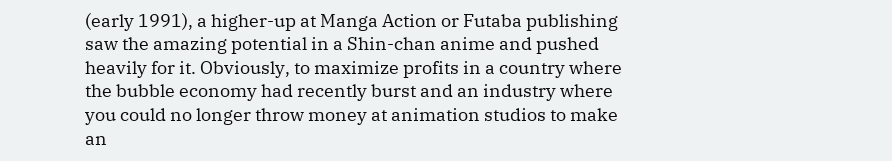(early 1991), a higher-up at Manga Action or Futaba publishing saw the amazing potential in a Shin-chan anime and pushed heavily for it. Obviously, to maximize profits in a country where the bubble economy had recently burst and an industry where you could no longer throw money at animation studios to make an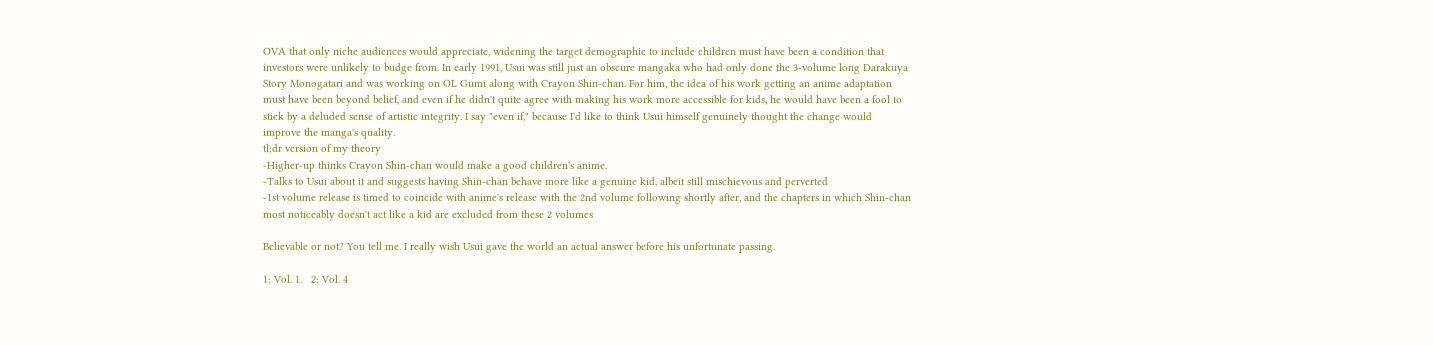OVA that only niche audiences would appreciate, widening the target demographic to include children must have been a condition that investors were unlikely to budge from. In early 1991, Usui was still just an obscure mangaka who had only done the 3-volume long Darakuya Story Monogatari and was working on OL Gumi along with Crayon Shin-chan. For him, the idea of his work getting an anime adaptation must have been beyond belief, and even if he didn't quite agree with making his work more accessible for kids, he would have been a fool to stick by a deluded sense of artistic integrity. I say "even if," because I'd like to think Usui himself genuinely thought the change would improve the manga's quality.
tl;dr version of my theory
-Higher-up thinks Crayon Shin-chan would make a good children's anime.
-Talks to Usui about it and suggests having Shin-chan behave more like a genuine kid, albeit still mischievous and perverted
-1st volume release is timed to coincide with anime's release with the 2nd volume following shortly after, and the chapters in which Shin-chan most noticeably doesn't act like a kid are excluded from these 2 volumes

Believable or not? You tell me. I really wish Usui gave the world an actual answer before his unfortunate passing.

1: Vol. 1.   2: Vol. 4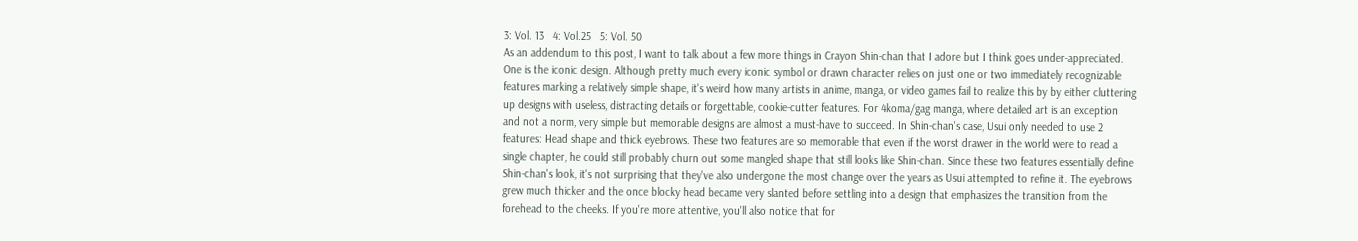3: Vol. 13   4: Vol.25   5: Vol. 50
As an addendum to this post, I want to talk about a few more things in Crayon Shin-chan that I adore but I think goes under-appreciated. One is the iconic design. Although pretty much every iconic symbol or drawn character relies on just one or two immediately recognizable features marking a relatively simple shape, it's weird how many artists in anime, manga, or video games fail to realize this by by either cluttering up designs with useless, distracting details or forgettable, cookie-cutter features. For 4koma/gag manga, where detailed art is an exception and not a norm, very simple but memorable designs are almost a must-have to succeed. In Shin-chan's case, Usui only needed to use 2 features: Head shape and thick eyebrows. These two features are so memorable that even if the worst drawer in the world were to read a single chapter, he could still probably churn out some mangled shape that still looks like Shin-chan. Since these two features essentially define Shin-chan's look, it's not surprising that they've also undergone the most change over the years as Usui attempted to refine it. The eyebrows grew much thicker and the once blocky head became very slanted before settling into a design that emphasizes the transition from the forehead to the cheeks. If you're more attentive, you'll also notice that for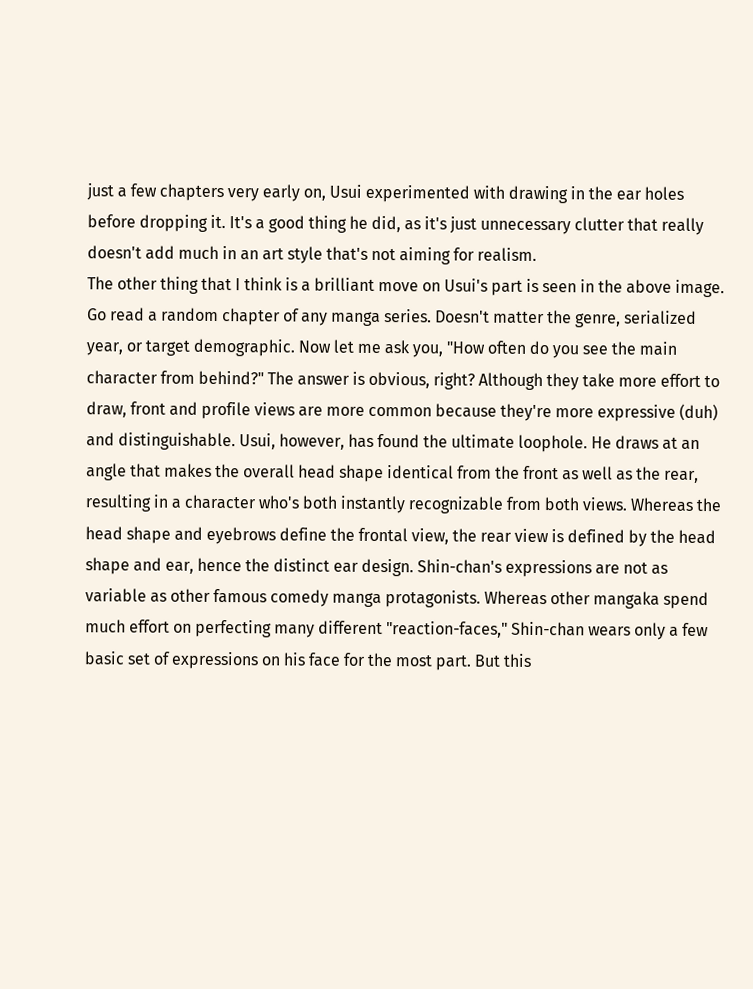just a few chapters very early on, Usui experimented with drawing in the ear holes before dropping it. It's a good thing he did, as it's just unnecessary clutter that really doesn't add much in an art style that's not aiming for realism.
The other thing that I think is a brilliant move on Usui's part is seen in the above image. Go read a random chapter of any manga series. Doesn't matter the genre, serialized year, or target demographic. Now let me ask you, "How often do you see the main character from behind?" The answer is obvious, right? Although they take more effort to draw, front and profile views are more common because they're more expressive (duh) and distinguishable. Usui, however, has found the ultimate loophole. He draws at an angle that makes the overall head shape identical from the front as well as the rear, resulting in a character who's both instantly recognizable from both views. Whereas the head shape and eyebrows define the frontal view, the rear view is defined by the head shape and ear, hence the distinct ear design. Shin-chan's expressions are not as variable as other famous comedy manga protagonists. Whereas other mangaka spend much effort on perfecting many different "reaction-faces," Shin-chan wears only a few basic set of expressions on his face for the most part. But this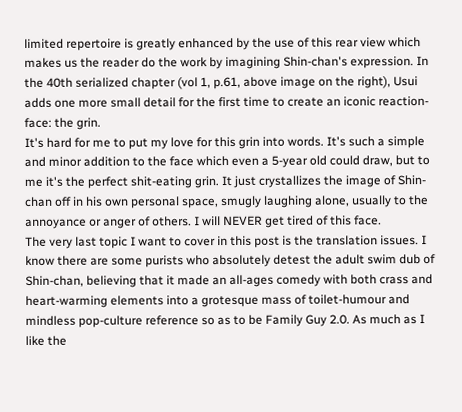limited repertoire is greatly enhanced by the use of this rear view which makes us the reader do the work by imagining Shin-chan's expression. In the 40th serialized chapter (vol 1, p.61, above image on the right), Usui adds one more small detail for the first time to create an iconic reaction-face: the grin.
It's hard for me to put my love for this grin into words. It's such a simple and minor addition to the face which even a 5-year old could draw, but to me it's the perfect shit-eating grin. It just crystallizes the image of Shin-chan off in his own personal space, smugly laughing alone, usually to the annoyance or anger of others. I will NEVER get tired of this face.
The very last topic I want to cover in this post is the translation issues. I know there are some purists who absolutely detest the adult swim dub of Shin-chan, believing that it made an all-ages comedy with both crass and heart-warming elements into a grotesque mass of toilet-humour and mindless pop-culture reference so as to be Family Guy 2.0. As much as I like the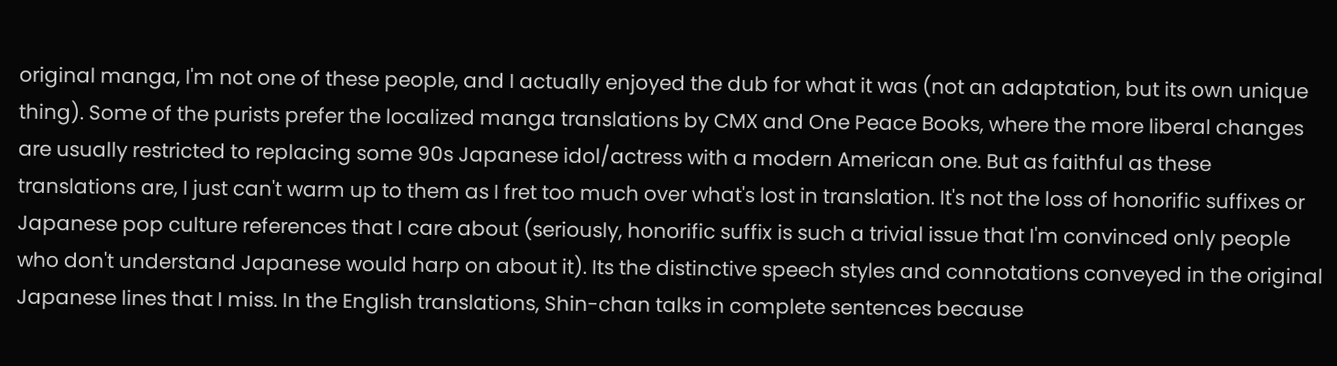original manga, I'm not one of these people, and I actually enjoyed the dub for what it was (not an adaptation, but its own unique thing). Some of the purists prefer the localized manga translations by CMX and One Peace Books, where the more liberal changes are usually restricted to replacing some 90s Japanese idol/actress with a modern American one. But as faithful as these translations are, I just can't warm up to them as I fret too much over what's lost in translation. It's not the loss of honorific suffixes or Japanese pop culture references that I care about (seriously, honorific suffix is such a trivial issue that I'm convinced only people who don't understand Japanese would harp on about it). Its the distinctive speech styles and connotations conveyed in the original Japanese lines that I miss. In the English translations, Shin-chan talks in complete sentences because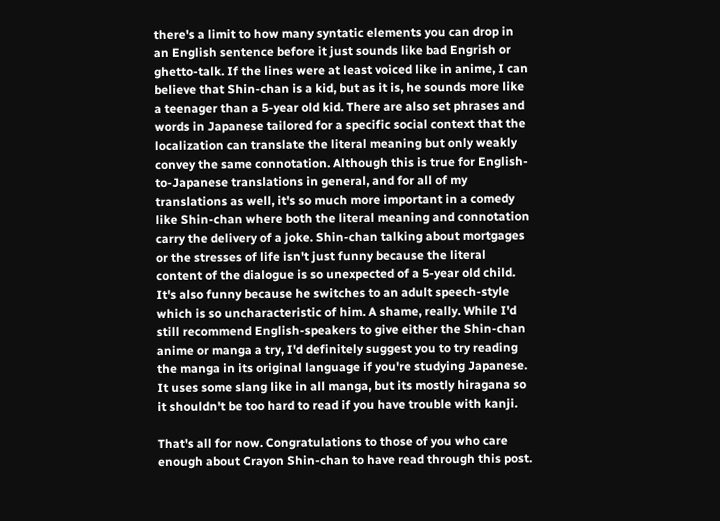there's a limit to how many syntatic elements you can drop in an English sentence before it just sounds like bad Engrish or ghetto-talk. If the lines were at least voiced like in anime, I can believe that Shin-chan is a kid, but as it is, he sounds more like a teenager than a 5-year old kid. There are also set phrases and words in Japanese tailored for a specific social context that the localization can translate the literal meaning but only weakly convey the same connotation. Although this is true for English-to-Japanese translations in general, and for all of my translations as well, it's so much more important in a comedy like Shin-chan where both the literal meaning and connotation carry the delivery of a joke. Shin-chan talking about mortgages or the stresses of life isn't just funny because the literal content of the dialogue is so unexpected of a 5-year old child. It's also funny because he switches to an adult speech-style which is so uncharacteristic of him. A shame, really. While I'd still recommend English-speakers to give either the Shin-chan anime or manga a try, I'd definitely suggest you to try reading the manga in its original language if you're studying Japanese. It uses some slang like in all manga, but its mostly hiragana so it shouldn't be too hard to read if you have trouble with kanji.

That's all for now. Congratulations to those of you who care enough about Crayon Shin-chan to have read through this post.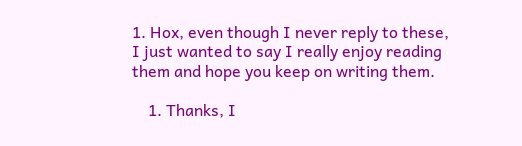1. Hox, even though I never reply to these, I just wanted to say I really enjoy reading them and hope you keep on writing them.

    1. Thanks, I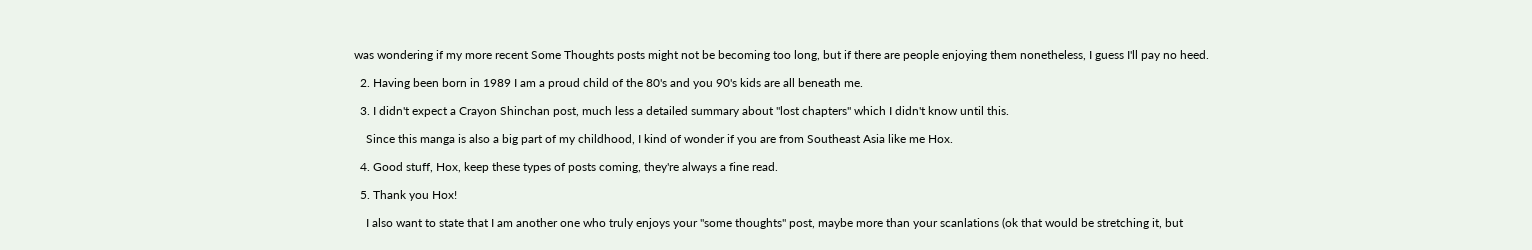was wondering if my more recent Some Thoughts posts might not be becoming too long, but if there are people enjoying them nonetheless, I guess I'll pay no heed.

  2. Having been born in 1989 I am a proud child of the 80's and you 90's kids are all beneath me.

  3. I didn't expect a Crayon Shinchan post, much less a detailed summary about "lost chapters" which I didn't know until this.

    Since this manga is also a big part of my childhood, I kind of wonder if you are from Southeast Asia like me Hox.

  4. Good stuff, Hox, keep these types of posts coming, they're always a fine read.

  5. Thank you Hox!

    I also want to state that I am another one who truly enjoys your "some thoughts" post, maybe more than your scanlations (ok that would be stretching it, but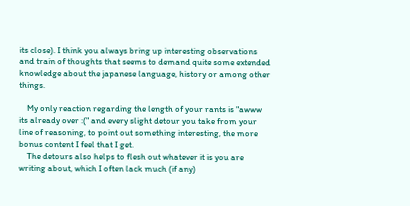its close). I think you always bring up interesting observations and train of thoughts that seems to demand quite some extended knowledge about the japanese language, history or among other things.

    My only reaction regarding the length of your rants is "awww its already over :(" and every slight detour you take from your line of reasoning, to point out something interesting, the more bonus content I feel that I get.
    The detours also helps to flesh out whatever it is you are writing about, which I often lack much (if any)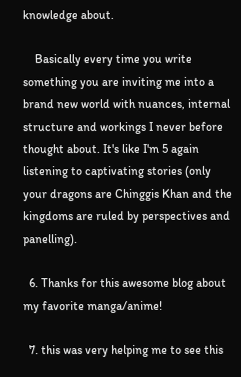knowledge about.

    Basically every time you write something you are inviting me into a brand new world with nuances, internal structure and workings I never before thought about. It's like I'm 5 again listening to captivating stories (only your dragons are Chinggis Khan and the kingdoms are ruled by perspectives and panelling).

  6. Thanks for this awesome blog about my favorite manga/anime!

  7. this was very helping me to see this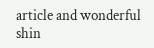article and wonderful shin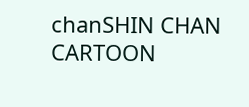chanSHIN CHAN CARTOON